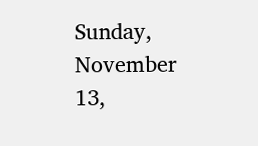Sunday, November 13,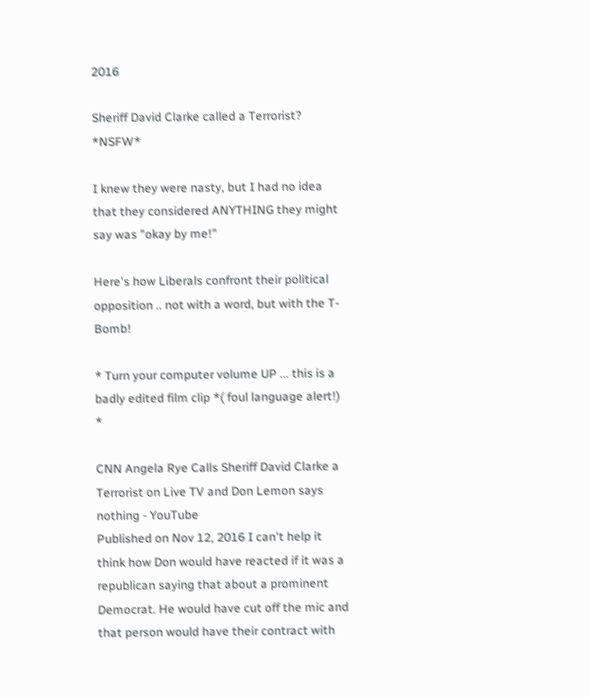2016

Sheriff David Clarke called a Terrorist? *NSFW*

I knew they were nasty, but I had no idea that they considered ANYTHING they might say was "okay by me!"

Here's how Liberals confront their political opposition .. not with a word, but with the T-Bomb!

* Turn your computer volume UP ... this is a badly edited film clip *( foul language alert!) *

CNN Angela Rye Calls Sheriff David Clarke a Terrorist on Live TV and Don Lemon says nothing - YouTube
Published on Nov 12, 2016 I can't help it think how Don would have reacted if it was a republican saying that about a prominent Democrat. He would have cut off the mic and that person would have their contract with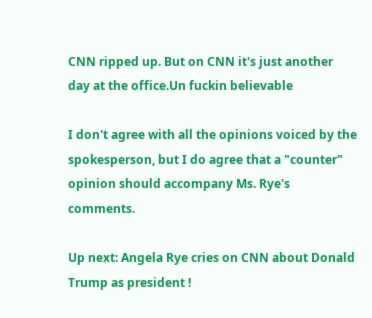CNN ripped up. But on CNN it's just another day at the office.Un fuckin believable

I don't agree with all the opinions voiced by the spokesperson, but I do agree that a "counter" opinion should accompany Ms. Rye's comments.

Up next: Angela Rye cries on CNN about Donald Trump as president !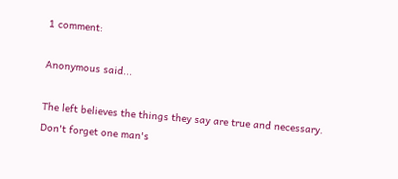1 comment:

Anonymous said...

The left believes the things they say are true and necessary. Don't forget one man's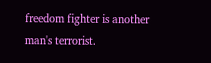freedom fighter is another man's terrorist.